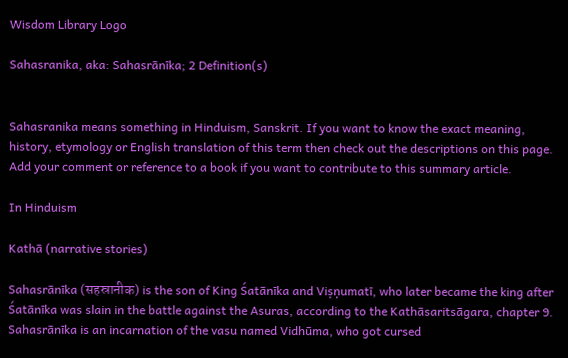Wisdom Library Logo

Sahasranika, aka: Sahasrānīka; 2 Definition(s)


Sahasranika means something in Hinduism, Sanskrit. If you want to know the exact meaning, history, etymology or English translation of this term then check out the descriptions on this page. Add your comment or reference to a book if you want to contribute to this summary article.

In Hinduism

Kathā (narrative stories)

Sahasrānīka (सहस्रानीक) is the son of King Śatānīka and Viṣṇumatī, who later became the king after Śatānīka was slain in the battle against the Asuras, according to the Kathāsaritsāgara, chapter 9. Sahasrānīka is an incarnation of the vasu named Vidhūma, who got cursed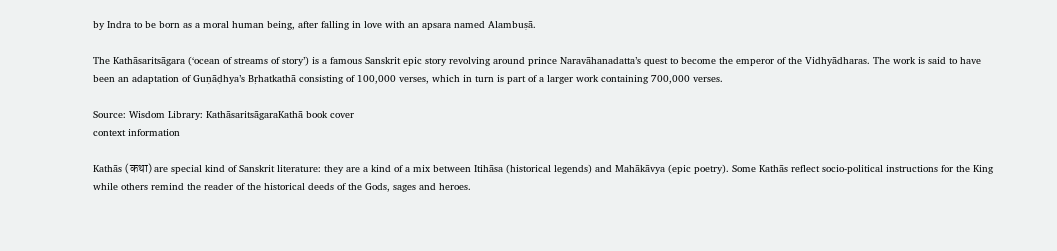by Indra to be born as a moral human being, after falling in love with an apsara named Alambuṣā.

The Kathāsaritsāgara (‘ocean of streams of story’) is a famous Sanskrit epic story revolving around prince Naravāhanadatta’s quest to become the emperor of the Vidhyādharas. The work is said to have been an adaptation of Guṇāḍhya’s Bṛhatkathā consisting of 100,000 verses, which in turn is part of a larger work containing 700,000 verses.

Source: Wisdom Library: KathāsaritsāgaraKathā book cover
context information

Kathās (कथा) are special kind of Sanskrit literature: they are a kind of a mix between Itihāsa (historical legends) and Mahākāvya (epic poetry). Some Kathās reflect socio-political instructions for the King while others remind the reader of the historical deeds of the Gods, sages and heroes.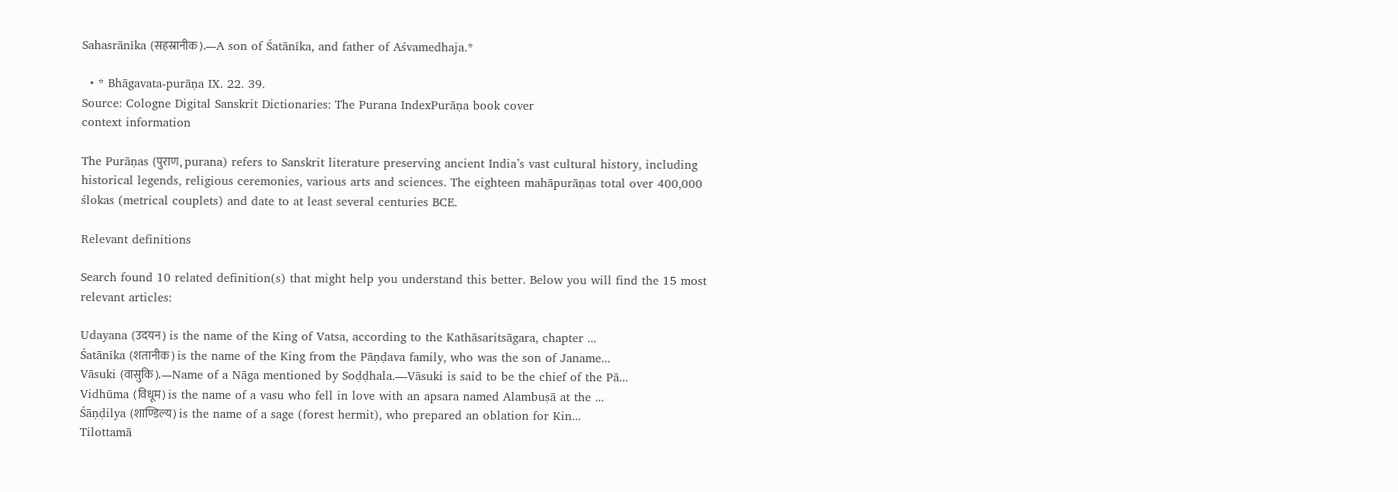Sahasrānīka (सहस्रानीक).—A son of Śatānīka, and father of Aśvamedhaja.*

  • * Bhāgavata-purāṇa IX. 22. 39.
Source: Cologne Digital Sanskrit Dictionaries: The Purana IndexPurāṇa book cover
context information

The Purāṇas (पुराण, purana) refers to Sanskrit literature preserving ancient India’s vast cultural history, including historical legends, religious ceremonies, various arts and sciences. The eighteen mahāpurāṇas total over 400,000 ślokas (metrical couplets) and date to at least several centuries BCE.

Relevant definitions

Search found 10 related definition(s) that might help you understand this better. Below you will find the 15 most relevant articles:

Udayana (उदयन) is the name of the King of Vatsa, according to the Kathāsaritsāgara, chapter ...
Śatānīka (शतानीक) is the name of the King from the Pāṇḍava family, who was the son of Janame...
Vāsuki (वासुकि).—Name of a Nāga mentioned by Soḍḍhala.—Vāsuki is said to be the chief of the Pā...
Vidhūma (विधूम) is the name of a vasu who fell in love with an apsara named Alambuṣā at the ...
Śāṇḍilya (शाण्डिल्य) is the name of a sage (forest hermit), who prepared an oblation for Kin...
Tilottamā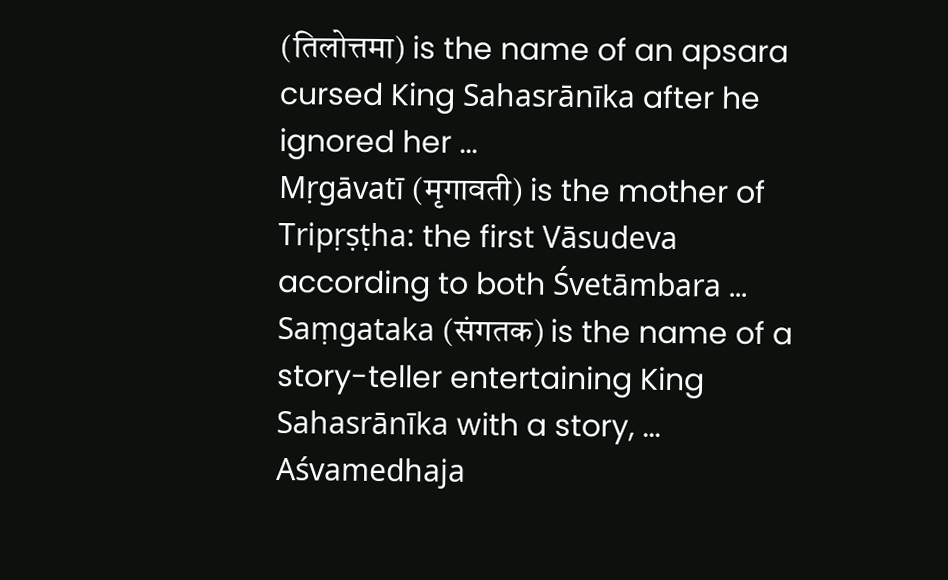(तिलोत्तमा) is the name of an apsara cursed King Sahasrānīka after he ignored her ...
Mṛgāvatī (मृगावती) is the mother of Tripṛṣṭha: the first Vāsudeva according to both Śvetāmbara ...
Saṃgataka (संगतक) is the name of a story-teller entertaining King Sahasrānīka with a story, ...
Aśvamedhaja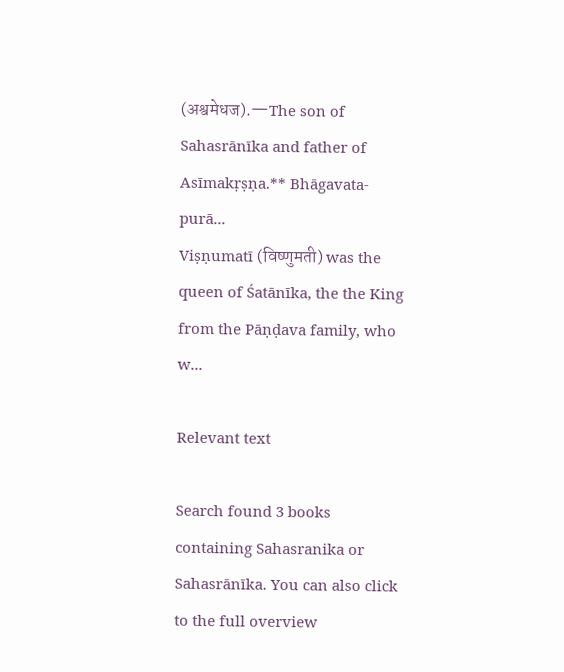(अश्वमेधज).—The son of Sahasrānīka and father of Asīmakṛṣṇa.** Bhāgavata-purā...
Viṣṇumatī (विष्णुमती) was the queen of Śatānīka, the the King from the Pāṇḍava family, who w...

Relevant text

Search found 3 books containing Sahasranika or Sahasrānīka. You can also click to the full overview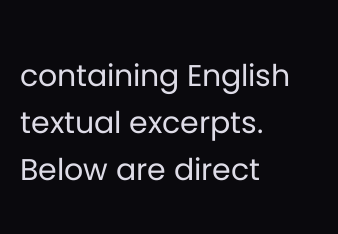containing English textual excerpts. Below are direct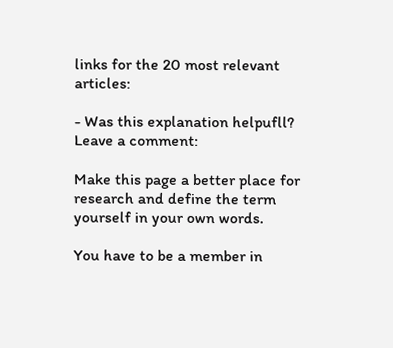links for the 20 most relevant articles:

- Was this explanation helpufll? Leave a comment:

Make this page a better place for research and define the term yourself in your own words.

You have to be a member in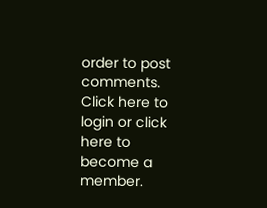order to post comments. Click here to login or click here to become a member.